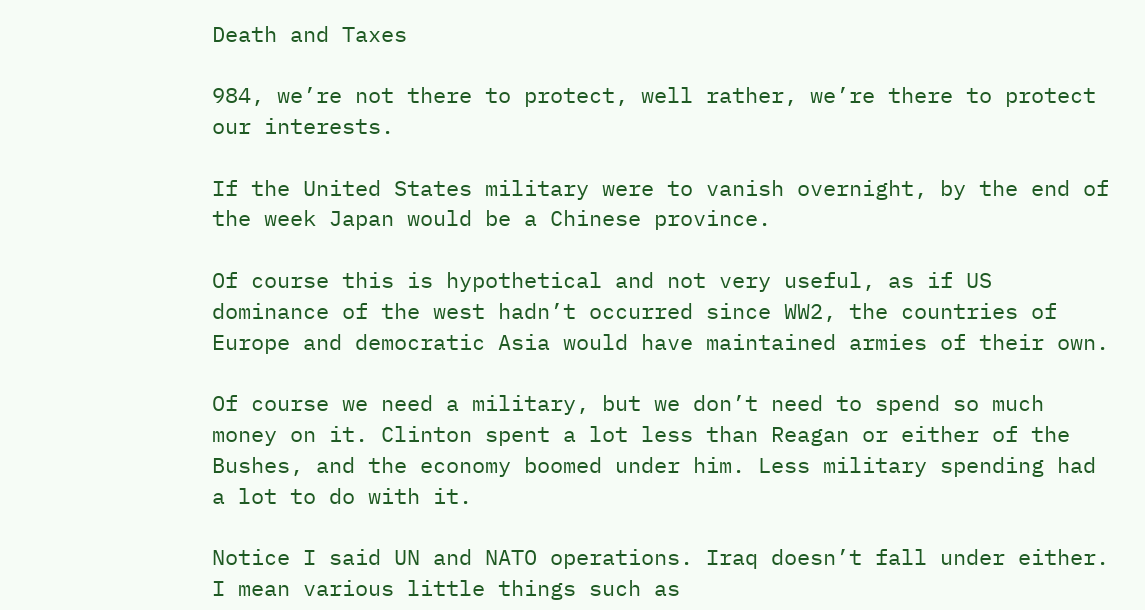Death and Taxes

984, we’re not there to protect, well rather, we’re there to protect our interests.

If the United States military were to vanish overnight, by the end of the week Japan would be a Chinese province.

Of course this is hypothetical and not very useful, as if US dominance of the west hadn’t occurred since WW2, the countries of Europe and democratic Asia would have maintained armies of their own.

Of course we need a military, but we don’t need to spend so much money on it. Clinton spent a lot less than Reagan or either of the Bushes, and the economy boomed under him. Less military spending had a lot to do with it.

Notice I said UN and NATO operations. Iraq doesn’t fall under either. I mean various little things such as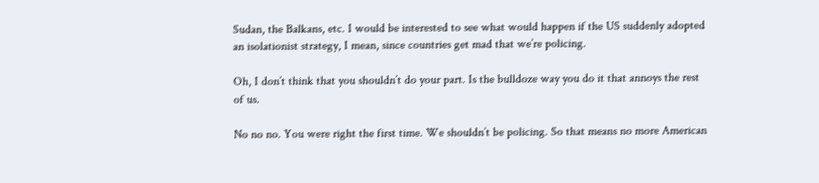Sudan, the Balkans, etc. I would be interested to see what would happen if the US suddenly adopted an isolationist strategy, I mean, since countries get mad that we’re policing.

Oh, I don’t think that you shouldn’t do your part. Is the bulldoze way you do it that annoys the rest of us.

No no no. You were right the first time. We shouldn’t be policing. So that means no more American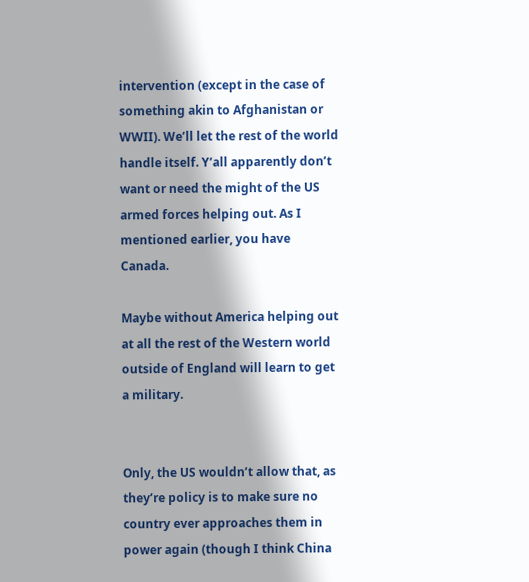intervention (except in the case of something akin to Afghanistan or WWII). We’ll let the rest of the world handle itself. Y’all apparently don’t want or need the might of the US armed forces helping out. As I mentioned earlier, you have Canada.

Maybe without America helping out at all the rest of the Western world outside of England will learn to get a military.


Only, the US wouldn’t allow that, as they’re policy is to make sure no country ever approaches them in power again (though I think China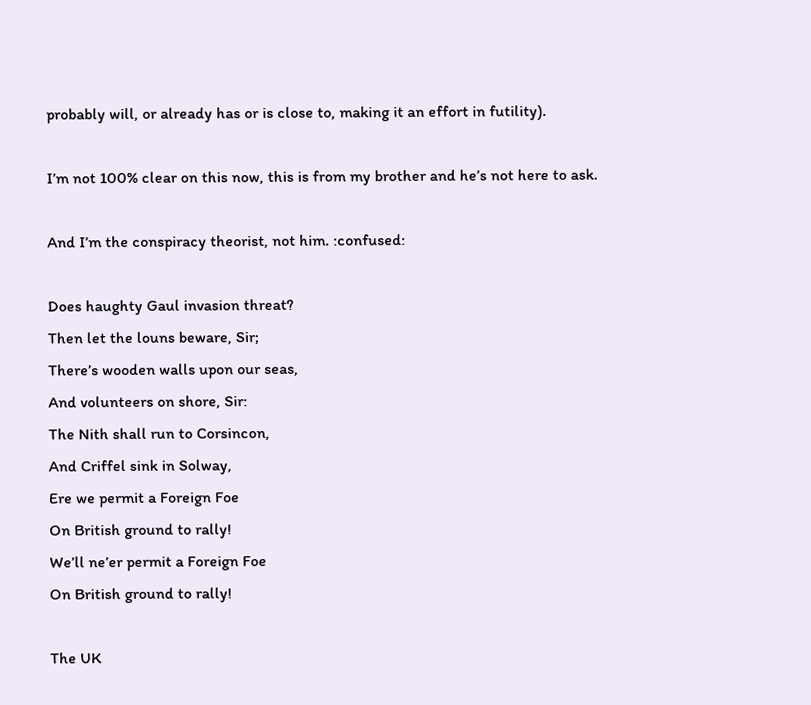probably will, or already has or is close to, making it an effort in futility).

I’m not 100% clear on this now, this is from my brother and he’s not here to ask.

And I’m the conspiracy theorist, not him. :confused:

Does haughty Gaul invasion threat?
Then let the louns beware, Sir;
There’s wooden walls upon our seas,
And volunteers on shore, Sir:
The Nith shall run to Corsincon,
And Criffel sink in Solway,
Ere we permit a Foreign Foe
On British ground to rally!
We’ll ne’er permit a Foreign Foe
On British ground to rally!

The UK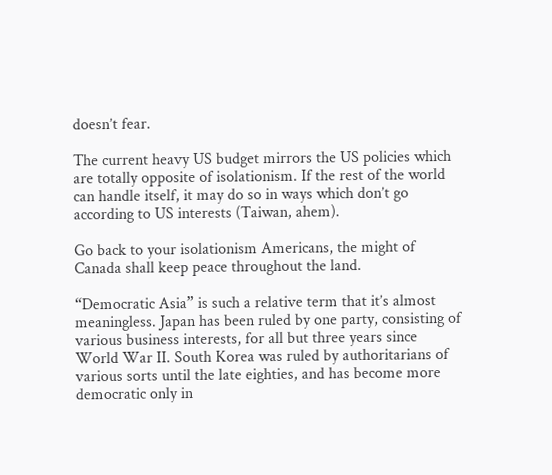doesn’t fear.

The current heavy US budget mirrors the US policies which are totally opposite of isolationism. If the rest of the world can handle itself, it may do so in ways which don’t go according to US interests (Taiwan, ahem).

Go back to your isolationism Americans, the might of Canada shall keep peace throughout the land.

“Democratic Asia” is such a relative term that it’s almost meaningless. Japan has been ruled by one party, consisting of various business interests, for all but three years since World War II. South Korea was ruled by authoritarians of various sorts until the late eighties, and has become more democratic only in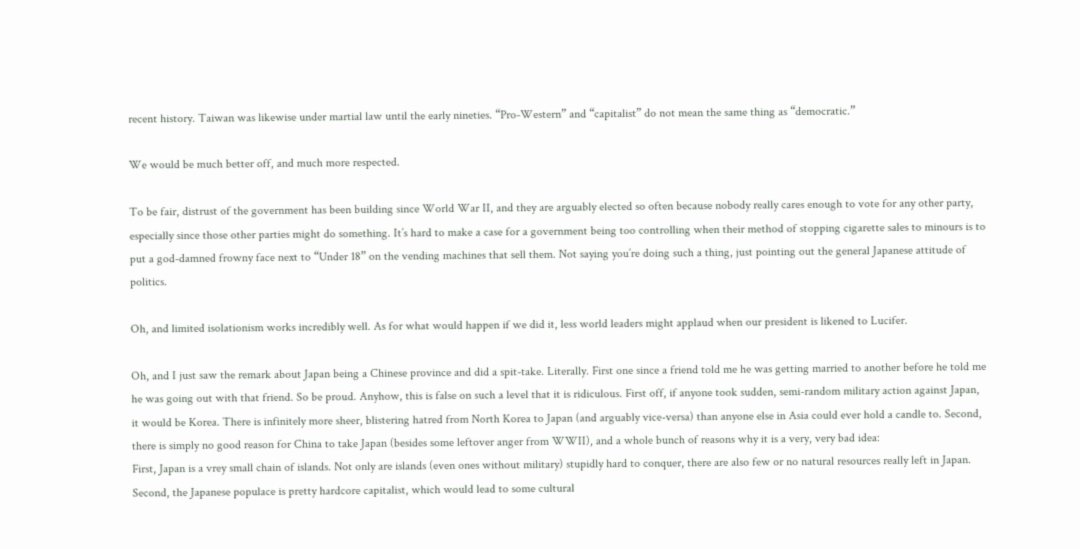recent history. Taiwan was likewise under martial law until the early nineties. “Pro-Western” and “capitalist” do not mean the same thing as “democratic.”

We would be much better off, and much more respected.

To be fair, distrust of the government has been building since World War II, and they are arguably elected so often because nobody really cares enough to vote for any other party, especially since those other parties might do something. It’s hard to make a case for a government being too controlling when their method of stopping cigarette sales to minours is to put a god-damned frowny face next to “Under 18” on the vending machines that sell them. Not saying you’re doing such a thing, just pointing out the general Japanese attitude of politics.

Oh, and limited isolationism works incredibly well. As for what would happen if we did it, less world leaders might applaud when our president is likened to Lucifer.

Oh, and I just saw the remark about Japan being a Chinese province and did a spit-take. Literally. First one since a friend told me he was getting married to another before he told me he was going out with that friend. So be proud. Anyhow, this is false on such a level that it is ridiculous. First off, if anyone took sudden, semi-random military action against Japan, it would be Korea. There is infinitely more sheer, blistering hatred from North Korea to Japan (and arguably vice-versa) than anyone else in Asia could ever hold a candle to. Second, there is simply no good reason for China to take Japan (besides some leftover anger from WWII), and a whole bunch of reasons why it is a very, very bad idea:
First, Japan is a vrey small chain of islands. Not only are islands (even ones without military) stupidly hard to conquer, there are also few or no natural resources really left in Japan. Second, the Japanese populace is pretty hardcore capitalist, which would lead to some cultural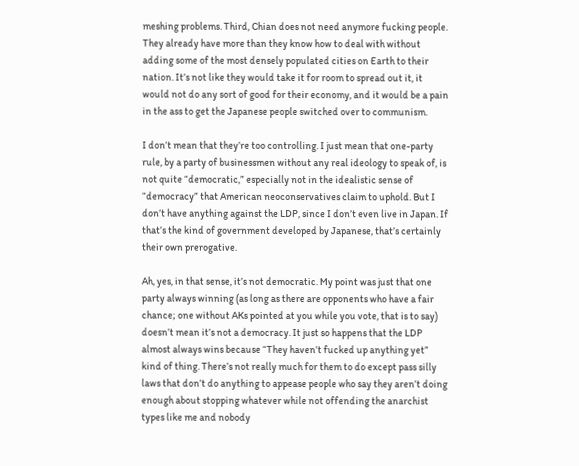meshing problems. Third, Chian does not need anymore fucking people. They already have more than they know how to deal with without adding some of the most densely populated cities on Earth to their nation. It’s not like they would take it for room to spread out it, it would not do any sort of good for their economy, and it would be a pain in the ass to get the Japanese people switched over to communism.

I don’t mean that they’re too controlling. I just mean that one-party rule, by a party of businessmen without any real ideology to speak of, is not quite “democratic,” especially not in the idealistic sense of “democracy” that American neoconservatives claim to uphold. But I don’t have anything against the LDP, since I don’t even live in Japan. If that’s the kind of government developed by Japanese, that’s certainly their own prerogative.

Ah, yes, in that sense, it’s not democratic. My point was just that one party always winning (as long as there are opponents who have a fair chance; one without AKs pointed at you while you vote, that is to say) doesn’t mean it’s not a democracy. It just so happens that the LDP almost always wins because “They haven’t fucked up anything yet” kind of thing. There’s not really much for them to do except pass silly laws that don’t do anything to appease people who say they aren’t doing enough about stopping whatever while not offending the anarchist types like me and nobody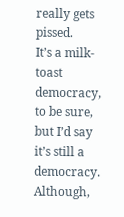really gets pissed.
It’s a milk-toast democracy, to be sure, but I’d say it’s still a democracy. Although,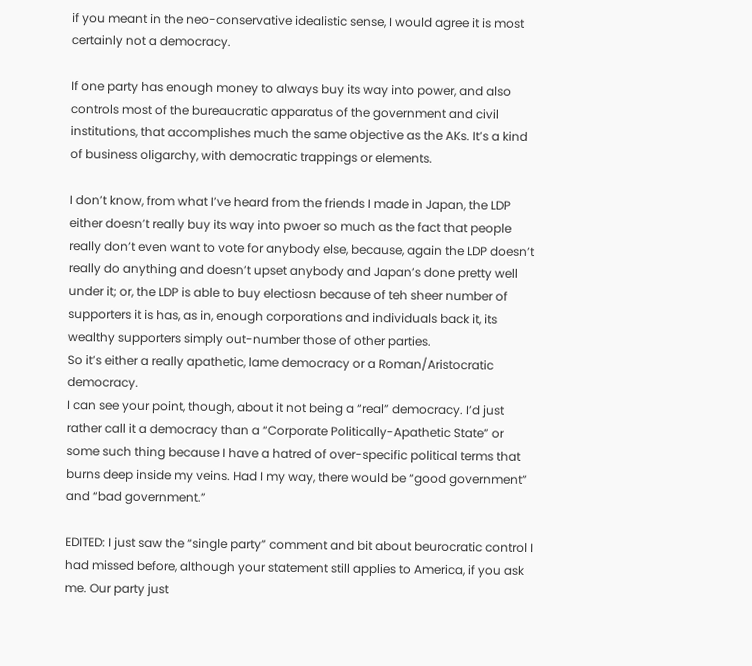if you meant in the neo-conservative idealistic sense, I would agree it is most certainly not a democracy.

If one party has enough money to always buy its way into power, and also controls most of the bureaucratic apparatus of the government and civil institutions, that accomplishes much the same objective as the AKs. It’s a kind of business oligarchy, with democratic trappings or elements.

I don’t know, from what I’ve heard from the friends I made in Japan, the LDP either doesn’t really buy its way into pwoer so much as the fact that people really don’t even want to vote for anybody else, because, again the LDP doesn’t really do anything and doesn’t upset anybody and Japan’s done pretty well under it; or, the LDP is able to buy electiosn because of teh sheer number of supporters it is has, as in, enough corporations and individuals back it, its wealthy supporters simply out-number those of other parties.
So it’s either a really apathetic, lame democracy or a Roman/Aristocratic democracy.
I can see your point, though, about it not being a “real” democracy. I’d just rather call it a democracy than a “Corporate Politically-Apathetic State” or some such thing because I have a hatred of over-specific political terms that burns deep inside my veins. Had I my way, there would be “good government” and “bad government.”

EDITED: I just saw the “single party” comment and bit about beurocratic control I had missed before, although your statement still applies to America, if you ask me. Our party just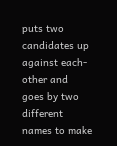puts two candidates up against each-other and goes by two different names to make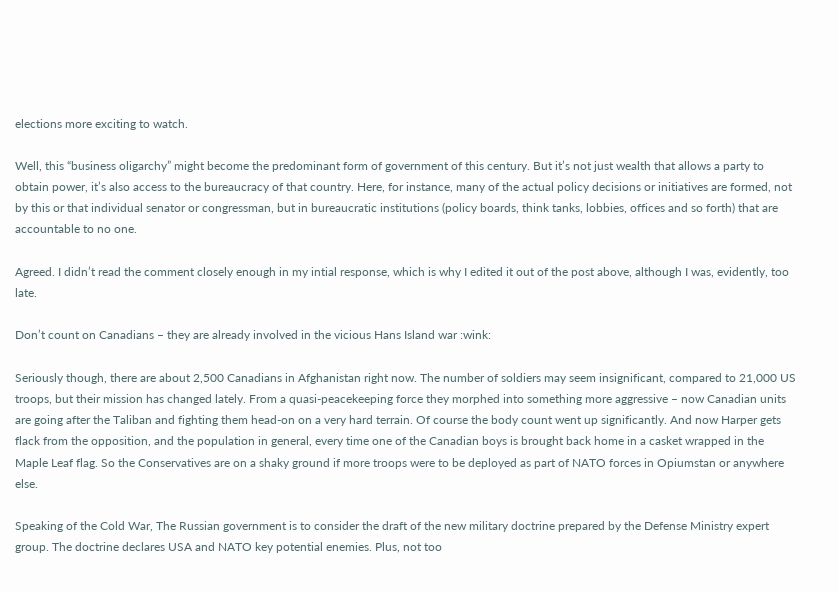elections more exciting to watch.

Well, this “business oligarchy” might become the predominant form of government of this century. But it’s not just wealth that allows a party to obtain power, it’s also access to the bureaucracy of that country. Here, for instance, many of the actual policy decisions or initiatives are formed, not by this or that individual senator or congressman, but in bureaucratic institutions (policy boards, think tanks, lobbies, offices and so forth) that are accountable to no one.

Agreed. I didn’t read the comment closely enough in my intial response, which is why I edited it out of the post above, although I was, evidently, too late.

Don’t count on Canadians – they are already involved in the vicious Hans Island war :wink:

Seriously though, there are about 2,500 Canadians in Afghanistan right now. The number of soldiers may seem insignificant, compared to 21,000 US troops, but their mission has changed lately. From a quasi-peacekeeping force they morphed into something more aggressive – now Canadian units are going after the Taliban and fighting them head-on on a very hard terrain. Of course the body count went up significantly. And now Harper gets flack from the opposition, and the population in general, every time one of the Canadian boys is brought back home in a casket wrapped in the Maple Leaf flag. So the Conservatives are on a shaky ground if more troops were to be deployed as part of NATO forces in Opiumstan or anywhere else.

Speaking of the Cold War, The Russian government is to consider the draft of the new military doctrine prepared by the Defense Ministry expert group. The doctrine declares USA and NATO key potential enemies. Plus, not too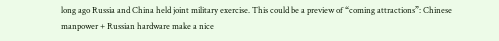long ago Russia and China held joint military exercise. This could be a preview of “coming attractions”: Chinese manpower + Russian hardware make a nice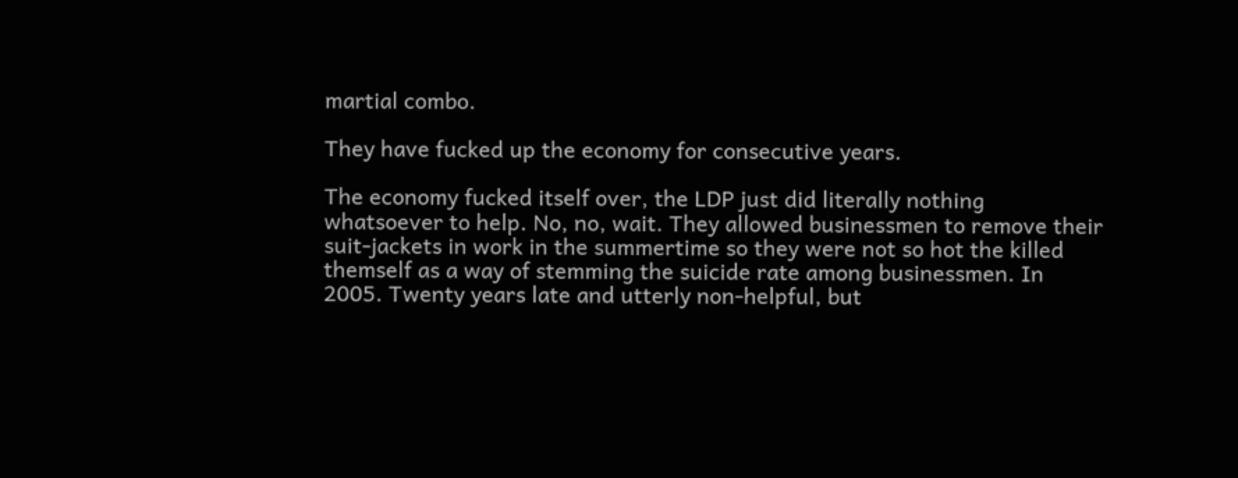martial combo.

They have fucked up the economy for consecutive years.

The economy fucked itself over, the LDP just did literally nothing whatsoever to help. No, no, wait. They allowed businessmen to remove their suit-jackets in work in the summertime so they were not so hot the killed themself as a way of stemming the suicide rate among businessmen. In 2005. Twenty years late and utterly non-helpful, but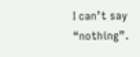I can’t say “nothing”.